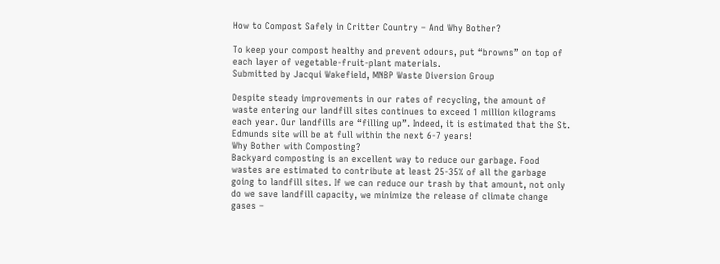How to Compost Safely in Critter Country – And Why Bother?

To keep your compost healthy and prevent odours, put “browns” on top of each layer of vegetable-fruit-plant materials.
Submitted by Jacqui Wakefield, MNBP Waste Diversion Group

Despite steady improvements in our rates of recycling, the amount of waste entering our landfill sites continues to exceed 1 million kilograms each year. Our landfills are “filling up”. Indeed, it is estimated that the St. Edmunds site will be at full within the next 6-7 years!
Why Bother with Composting?
Backyard composting is an excellent way to reduce our garbage. Food wastes are estimated to contribute at least 25-35% of all the garbage going to landfill sites. If we can reduce our trash by that amount, not only do we save landfill capacity, we minimize the release of climate change gases –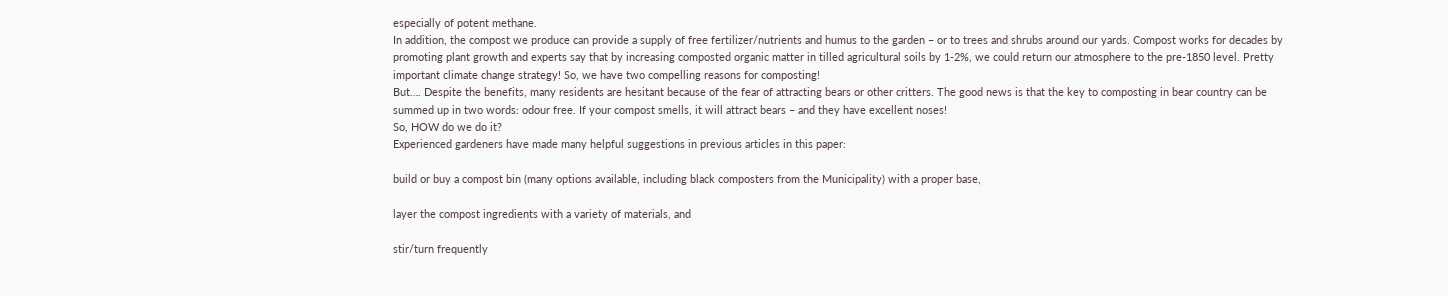especially of potent methane.
In addition, the compost we produce can provide a supply of free fertilizer/nutrients and humus to the garden – or to trees and shrubs around our yards. Compost works for decades by promoting plant growth and experts say that by increasing composted organic matter in tilled agricultural soils by 1-2%, we could return our atmosphere to the pre-1850 level. Pretty important climate change strategy! So, we have two compelling reasons for composting!
But…. Despite the benefits, many residents are hesitant because of the fear of attracting bears or other critters. The good news is that the key to composting in bear country can be summed up in two words: odour free. If your compost smells, it will attract bears – and they have excellent noses!
So, HOW do we do it?
Experienced gardeners have made many helpful suggestions in previous articles in this paper:

build or buy a compost bin (many options available, including black composters from the Municipality) with a proper base,

layer the compost ingredients with a variety of materials, and

stir/turn frequently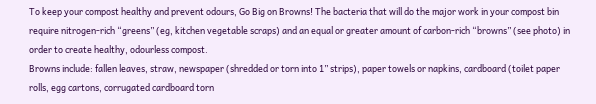To keep your compost healthy and prevent odours, Go Big on Browns! The bacteria that will do the major work in your compost bin require nitrogen-rich “greens” (eg, kitchen vegetable scraps) and an equal or greater amount of carbon-rich “browns” (see photo) in order to create healthy, odourless compost.
Browns include: fallen leaves, straw, newspaper (shredded or torn into 1” strips), paper towels or napkins, cardboard (toilet paper rolls, egg cartons, corrugated cardboard torn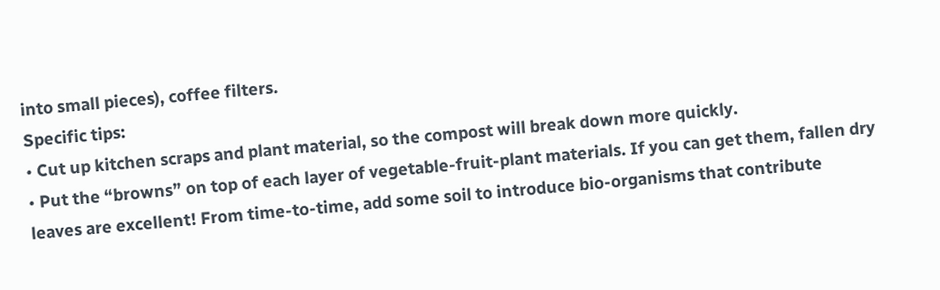into small pieces), coffee filters.
Specific tips:
• Cut up kitchen scraps and plant material, so the compost will break down more quickly.
• Put the “browns” on top of each layer of vegetable-fruit-plant materials. If you can get them, fallen dry leaves are excellent! From time-to-time, add some soil to introduce bio-organisms that contribute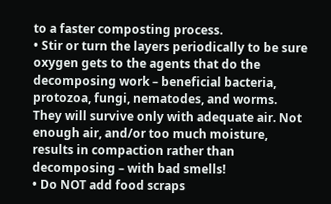to a faster composting process.
• Stir or turn the layers periodically to be sure oxygen gets to the agents that do the decomposing work – beneficial bacteria, protozoa, fungi, nematodes, and worms. They will survive only with adequate air. Not enough air, and/or too much moisture, results in compaction rather than decomposing – with bad smells!
• Do NOT add food scraps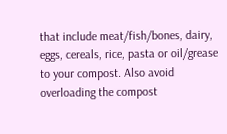that include meat/fish/bones, dairy, eggs, cereals, rice, pasta or oil/grease to your compost. Also avoid overloading the compost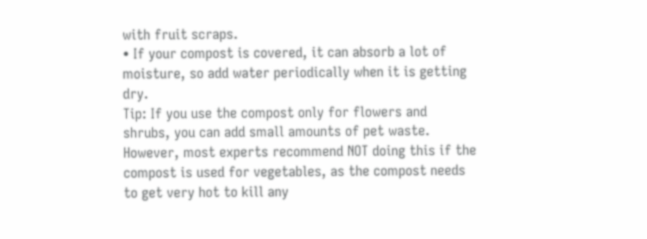with fruit scraps.
• If your compost is covered, it can absorb a lot of moisture, so add water periodically when it is getting dry.
Tip: If you use the compost only for flowers and shrubs, you can add small amounts of pet waste. However, most experts recommend NOT doing this if the compost is used for vegetables, as the compost needs to get very hot to kill any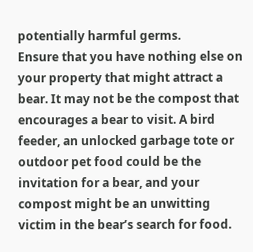potentially harmful germs.
Ensure that you have nothing else on your property that might attract a bear. It may not be the compost that encourages a bear to visit. A bird feeder, an unlocked garbage tote or outdoor pet food could be the invitation for a bear, and your compost might be an unwitting victim in the bear’s search for food.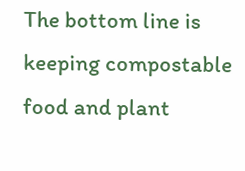The bottom line is keeping compostable food and plant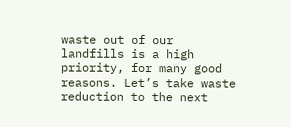waste out of our landfills is a high priority, for many good reasons. Let’s take waste reduction to the next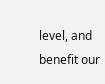level, and benefit our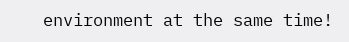environment at the same time!